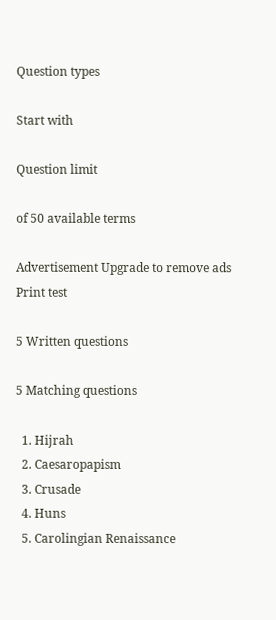Question types

Start with

Question limit

of 50 available terms

Advertisement Upgrade to remove ads
Print test

5 Written questions

5 Matching questions

  1. Hijrah
  2. Caesaropapism
  3. Crusade
  4. Huns
  5. Carolingian Renaissance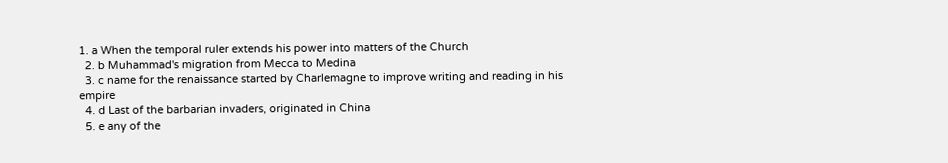1. a When the temporal ruler extends his power into matters of the Church
  2. b Muhammad's migration from Mecca to Medina
  3. c name for the renaissance started by Charlemagne to improve writing and reading in his empire
  4. d Last of the barbarian invaders, originated in China
  5. e any of the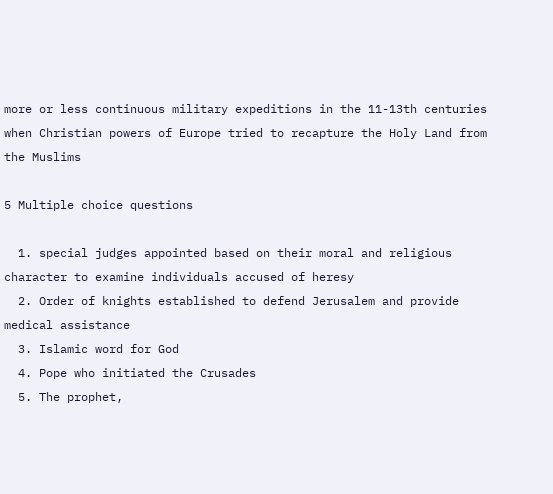more or less continuous military expeditions in the 11-13th centuries when Christian powers of Europe tried to recapture the Holy Land from the Muslims

5 Multiple choice questions

  1. special judges appointed based on their moral and religious character to examine individuals accused of heresy
  2. Order of knights established to defend Jerusalem and provide medical assistance
  3. Islamic word for God
  4. Pope who initiated the Crusades
  5. The prophet,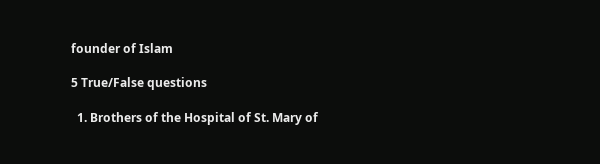founder of Islam

5 True/False questions

  1. Brothers of the Hospital of St. Mary of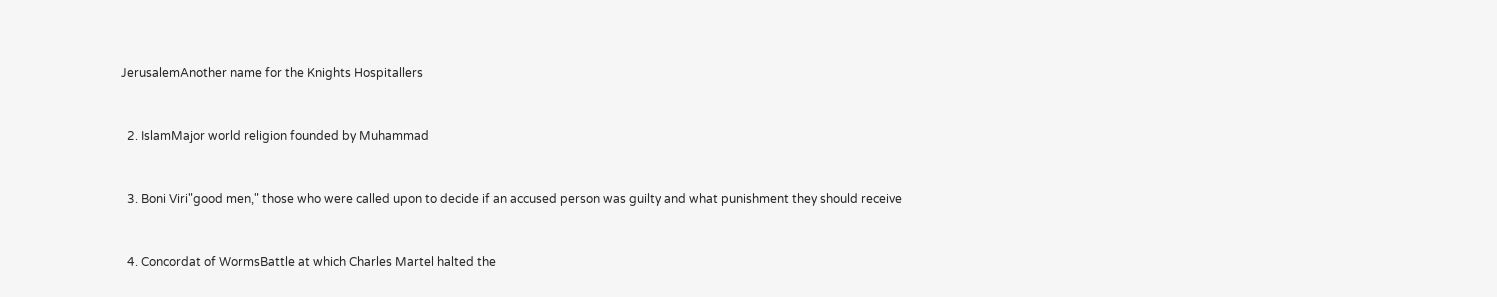JerusalemAnother name for the Knights Hospitallers


  2. IslamMajor world religion founded by Muhammad


  3. Boni Viri"good men," those who were called upon to decide if an accused person was guilty and what punishment they should receive


  4. Concordat of WormsBattle at which Charles Martel halted the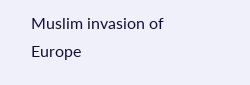Muslim invasion of Europe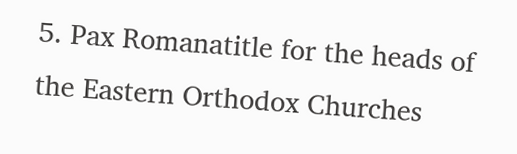5. Pax Romanatitle for the heads of the Eastern Orthodox Churches